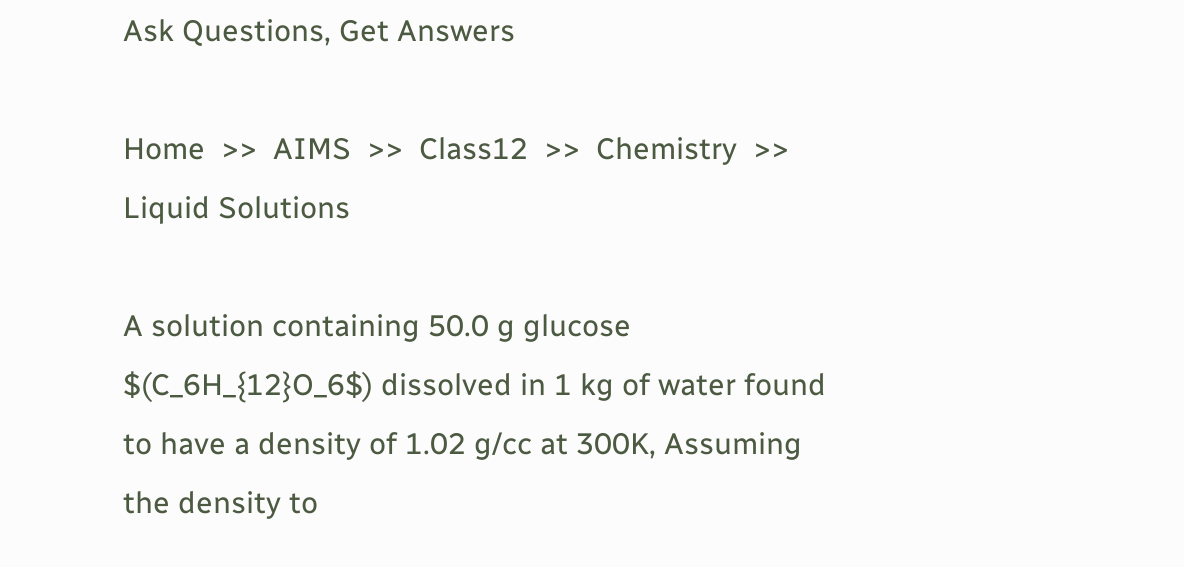Ask Questions, Get Answers

Home  >>  AIMS  >>  Class12  >>  Chemistry  >>  Liquid Solutions

A solution containing 50.0 g glucose $(C_6H_{12}O_6$) dissolved in 1 kg of water found to have a density of 1.02 g/cc at 300K, Assuming the density to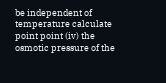be independent of temperature calculate point point (iv) the osmotic pressure of the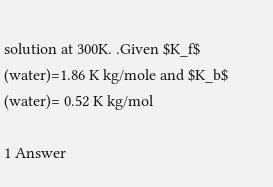solution at 300K. .Given $K_f$ (water)=1.86 K kg/mole and $K_b$ (water)= 0.52 K kg/mol

1 Answer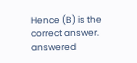Hence (B) is the correct answer.
answered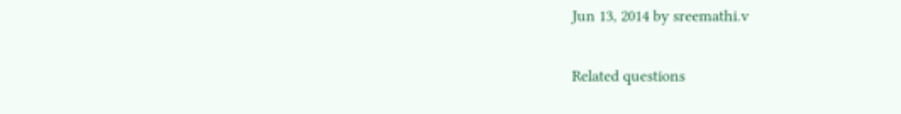Jun 13, 2014 by sreemathi.v

Related questions